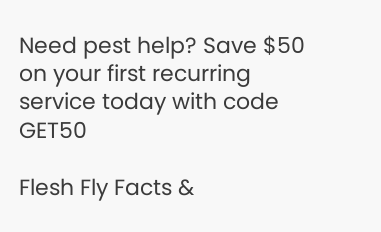Need pest help? Save $50 on your first recurring service today with code GET50

Flesh Fly Facts &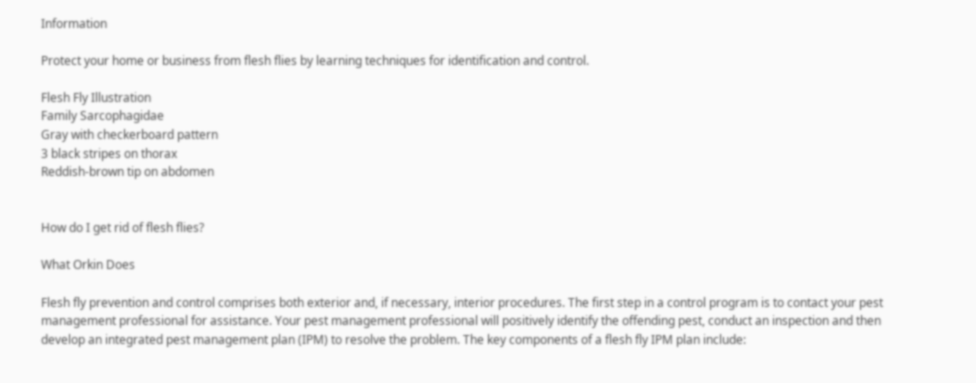Information

Protect your home or business from flesh flies by learning techniques for identification and control.

Flesh Fly Illustration
Family Sarcophagidae
Gray with checkerboard pattern
3 black stripes on thorax
Reddish-brown tip on abdomen


How do I get rid of flesh flies?

What Orkin Does

Flesh fly prevention and control comprises both exterior and, if necessary, interior procedures. The first step in a control program is to contact your pest management professional for assistance. Your pest management professional will positively identify the offending pest, conduct an inspection and then develop an integrated pest management plan (IPM) to resolve the problem. The key components of a flesh fly IPM plan include: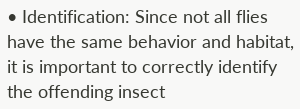• Identification: Since not all flies have the same behavior and habitat, it is important to correctly identify the offending insect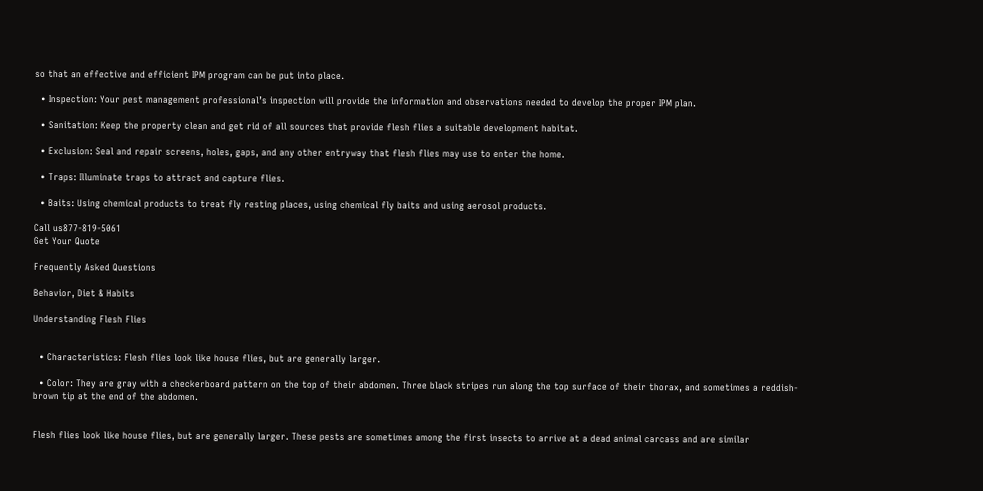so that an effective and efficient IPM program can be put into place.

  • Inspection: Your pest management professional’s inspection will provide the information and observations needed to develop the proper IPM plan.

  • Sanitation: Keep the property clean and get rid of all sources that provide flesh flies a suitable development habitat.

  • Exclusion: Seal and repair screens, holes, gaps, and any other entryway that flesh flies may use to enter the home.

  • Traps: Illuminate traps to attract and capture flies.

  • Baits: Using chemical products to treat fly resting places, using chemical fly baits and using aerosol products.

Call us877-819-5061
Get Your Quote

Frequently Asked Questions

Behavior, Diet & Habits

Understanding Flesh Flies


  • Characteristics: Flesh flies look like house flies, but are generally larger.

  • Color: They are gray with a checkerboard pattern on the top of their abdomen. Three black stripes run along the top surface of their thorax, and sometimes a reddish-brown tip at the end of the abdomen.


Flesh flies look like house flies, but are generally larger. These pests are sometimes among the first insects to arrive at a dead animal carcass and are similar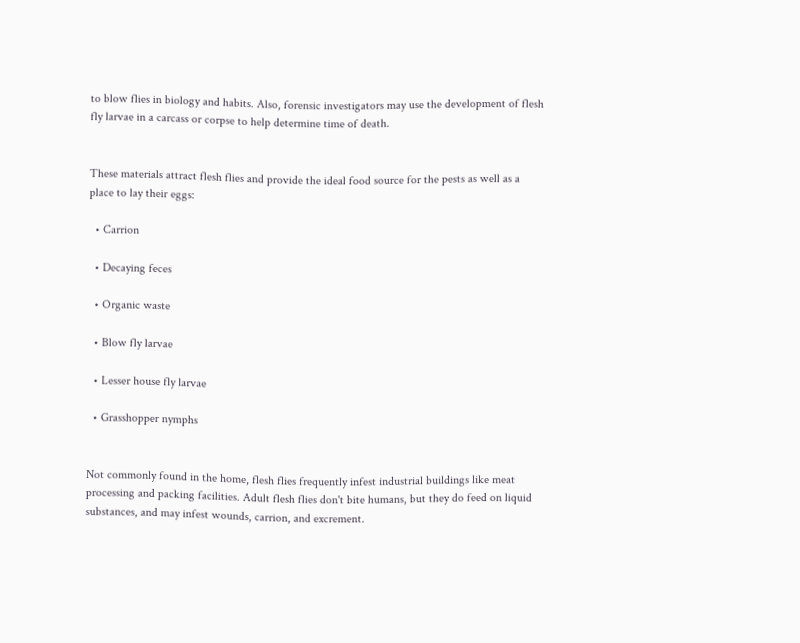to blow flies in biology and habits. Also, forensic investigators may use the development of flesh fly larvae in a carcass or corpse to help determine time of death.


These materials attract flesh flies and provide the ideal food source for the pests as well as a place to lay their eggs:

  • Carrion

  • Decaying feces

  • Organic waste

  • Blow fly larvae

  • Lesser house fly larvae

  • Grasshopper nymphs


Not commonly found in the home, flesh flies frequently infest industrial buildings like meat processing and packing facilities. Adult flesh flies don't bite humans, but they do feed on liquid substances, and may infest wounds, carrion, and excrement.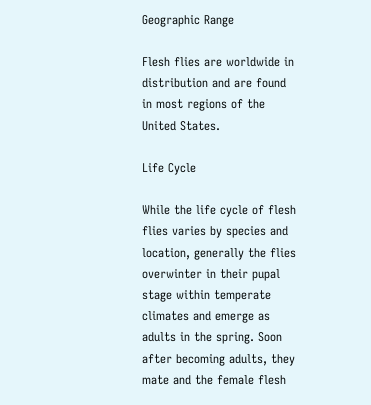Geographic Range

Flesh flies are worldwide in distribution and are found in most regions of the United States.

Life Cycle

While the life cycle of flesh flies varies by species and location, generally the flies overwinter in their pupal stage within temperate climates and emerge as adults in the spring. Soon after becoming adults, they mate and the female flesh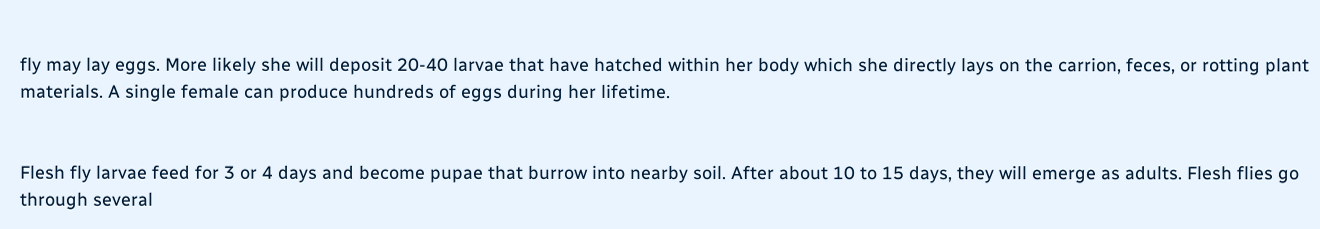fly may lay eggs. More likely she will deposit 20-40 larvae that have hatched within her body which she directly lays on the carrion, feces, or rotting plant materials. A single female can produce hundreds of eggs during her lifetime.


Flesh fly larvae feed for 3 or 4 days and become pupae that burrow into nearby soil. After about 10 to 15 days, they will emerge as adults. Flesh flies go through several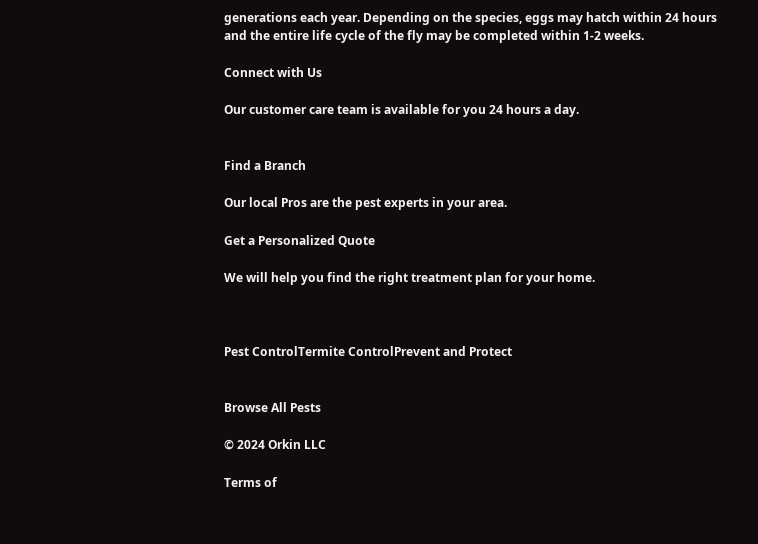generations each year. Depending on the species, eggs may hatch within 24 hours and the entire life cycle of the fly may be completed within 1-2 weeks.

Connect with Us

Our customer care team is available for you 24 hours a day.


Find a Branch

Our local Pros are the pest experts in your area.

Get a Personalized Quote

We will help you find the right treatment plan for your home.



Pest ControlTermite ControlPrevent and Protect


Browse All Pests

© 2024 Orkin LLC

Terms of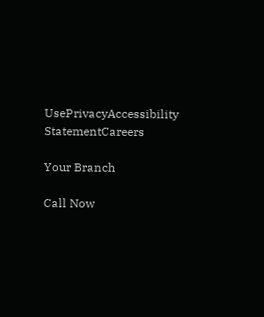UsePrivacyAccessibility StatementCareers

Your Branch

Call Now